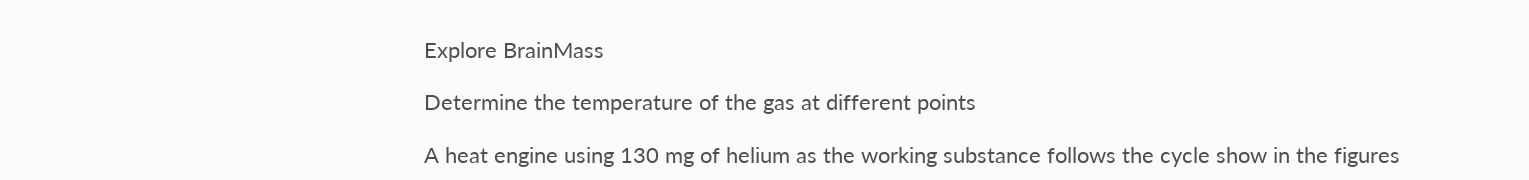Explore BrainMass

Determine the temperature of the gas at different points

A heat engine using 130 mg of helium as the working substance follows the cycle show in the figures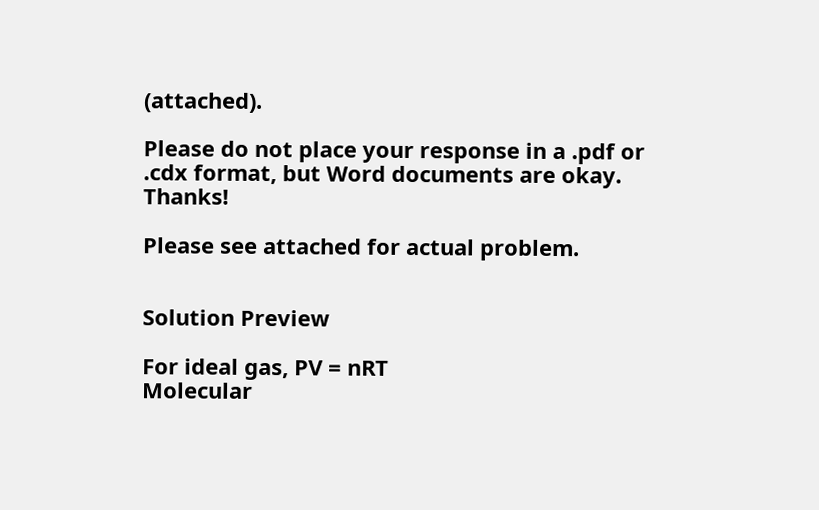(attached).

Please do not place your response in a .pdf or .cdx format, but Word documents are okay. Thanks!

Please see attached for actual problem.


Solution Preview

For ideal gas, PV = nRT
Molecular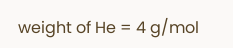weight of He = 4 g/mol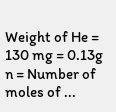Weight of He = 130 mg = 0.13g
n = Number of moles of ...